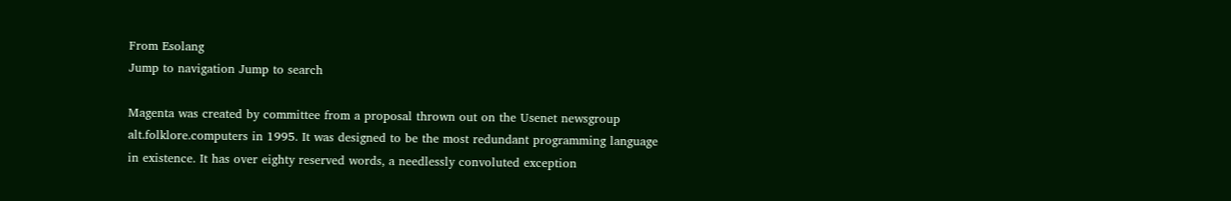From Esolang
Jump to navigation Jump to search

Magenta was created by committee from a proposal thrown out on the Usenet newsgroup alt.folklore.computers in 1995. It was designed to be the most redundant programming language in existence. It has over eighty reserved words, a needlessly convoluted exception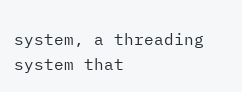system, a threading system that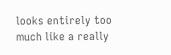looks entirely too much like a really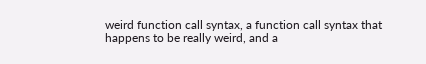weird function call syntax, a function call syntax that happens to be really weird, and a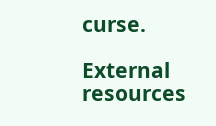curse.

External resources